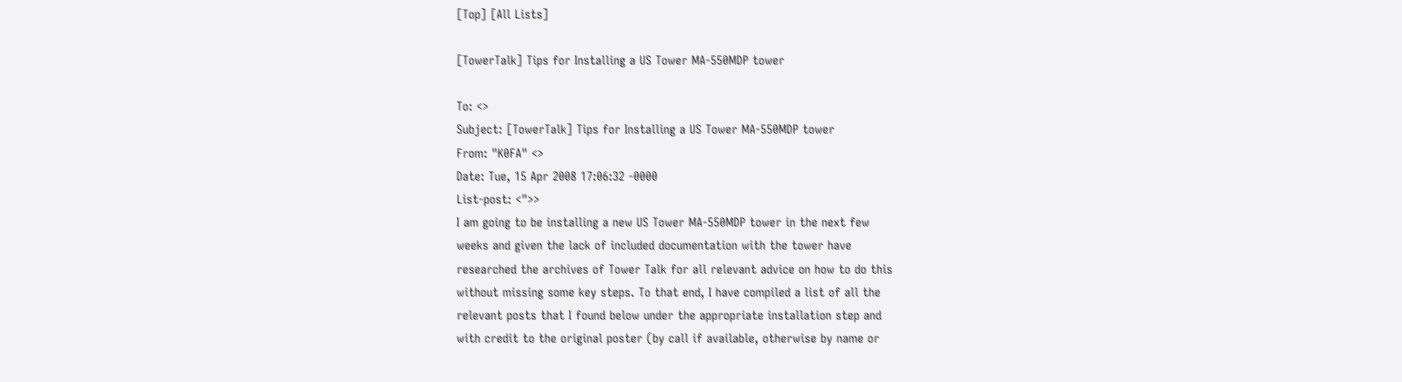[Top] [All Lists]

[TowerTalk] Tips for Installing a US Tower MA-550MDP tower

To: <>
Subject: [TowerTalk] Tips for Installing a US Tower MA-550MDP tower
From: "K0FA" <>
Date: Tue, 15 Apr 2008 17:06:32 -0000
List-post: <">>
I am going to be installing a new US Tower MA-550MDP tower in the next few
weeks and given the lack of included documentation with the tower have
researched the archives of Tower Talk for all relevant advice on how to do this
without missing some key steps. To that end, I have compiled a list of all the
relevant posts that I found below under the appropriate installation step and
with credit to the original poster (by call if available, otherwise by name or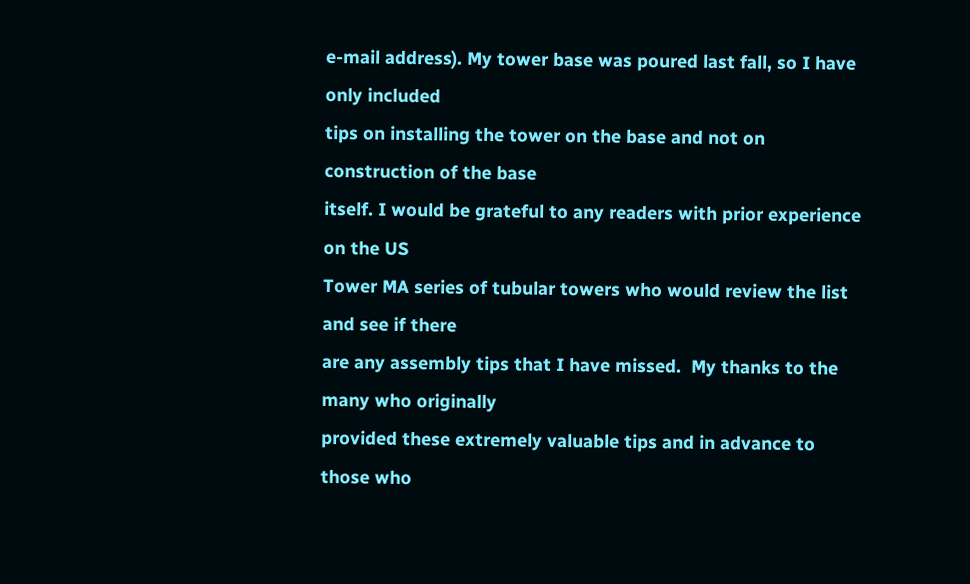e-mail address). My tower base was poured last fall, so I have only included
tips on installing the tower on the base and not on construction of the base
itself. I would be grateful to any readers with prior experience on the US
Tower MA series of tubular towers who would review the list and see if there
are any assembly tips that I have missed.  My thanks to the many who originally
provided these extremely valuable tips and in advance to those who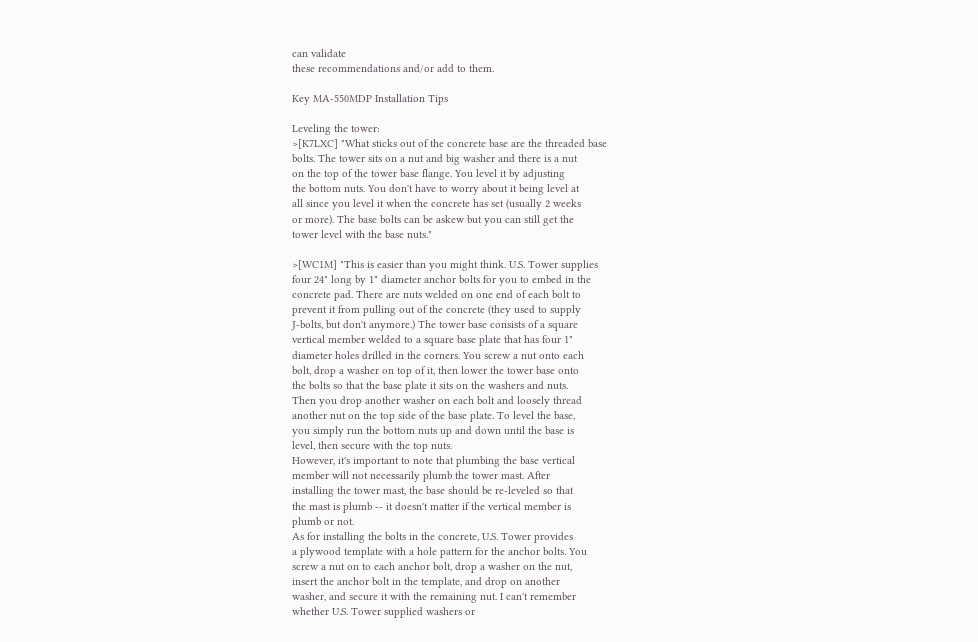can validate
these recommendations and/or add to them.

Key MA-550MDP Installation Tips

Leveling the tower:
>[K7LXC] "What sticks out of the concrete base are the threaded base
bolts. The tower sits on a nut and big washer and there is a nut
on the top of the tower base flange. You level it by adjusting
the bottom nuts. You don't have to worry about it being level at
all since you level it when the concrete has set (usually 2 weeks
or more). The base bolts can be askew but you can still get the
tower level with the base nuts."

>[WC1M] "This is easier than you might think. U.S. Tower supplies
four 24" long by 1" diameter anchor bolts for you to embed in the
concrete pad. There are nuts welded on one end of each bolt to
prevent it from pulling out of the concrete (they used to supply
J-bolts, but don't anymore.) The tower base consists of a square
vertical member welded to a square base plate that has four 1"
diameter holes drilled in the corners. You screw a nut onto each
bolt, drop a washer on top of it, then lower the tower base onto
the bolts so that the base plate it sits on the washers and nuts.
Then you drop another washer on each bolt and loosely thread
another nut on the top side of the base plate. To level the base,
you simply run the bottom nuts up and down until the base is
level, then secure with the top nuts.
However, it's important to note that plumbing the base vertical
member will not necessarily plumb the tower mast. After
installing the tower mast, the base should be re-leveled so that
the mast is plumb -- it doesn't matter if the vertical member is
plumb or not.
As for installing the bolts in the concrete, U.S. Tower provides
a plywood template with a hole pattern for the anchor bolts. You
screw a nut on to each anchor bolt, drop a washer on the nut,
insert the anchor bolt in the template, and drop on another
washer, and secure it with the remaining nut. I can't remember
whether U.S. Tower supplied washers or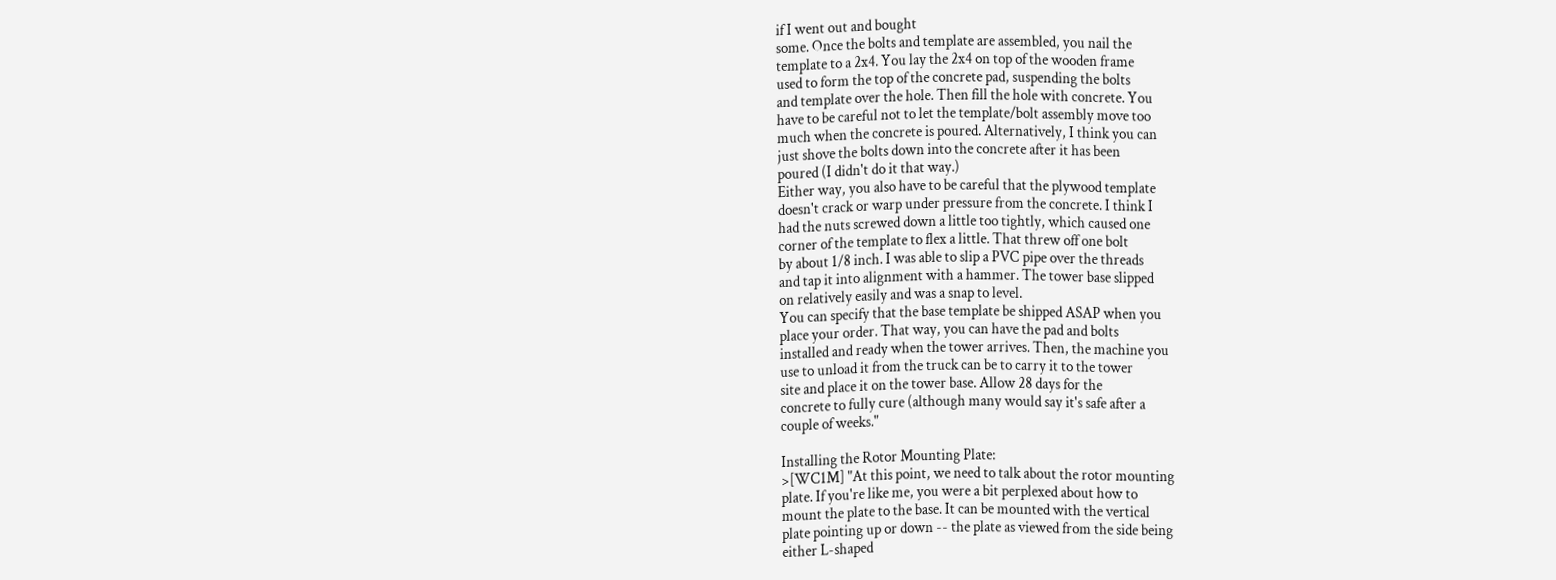if I went out and bought
some. Once the bolts and template are assembled, you nail the
template to a 2x4. You lay the 2x4 on top of the wooden frame
used to form the top of the concrete pad, suspending the bolts
and template over the hole. Then fill the hole with concrete. You
have to be careful not to let the template/bolt assembly move too
much when the concrete is poured. Alternatively, I think you can
just shove the bolts down into the concrete after it has been
poured (I didn't do it that way.)
Either way, you also have to be careful that the plywood template
doesn't crack or warp under pressure from the concrete. I think I
had the nuts screwed down a little too tightly, which caused one
corner of the template to flex a little. That threw off one bolt
by about 1/8 inch. I was able to slip a PVC pipe over the threads
and tap it into alignment with a hammer. The tower base slipped
on relatively easily and was a snap to level.
You can specify that the base template be shipped ASAP when you
place your order. That way, you can have the pad and bolts
installed and ready when the tower arrives. Then, the machine you
use to unload it from the truck can be to carry it to the tower
site and place it on the tower base. Allow 28 days for the
concrete to fully cure (although many would say it's safe after a
couple of weeks."

Installing the Rotor Mounting Plate:
>[WC1M] "At this point, we need to talk about the rotor mounting
plate. If you're like me, you were a bit perplexed about how to
mount the plate to the base. It can be mounted with the vertical
plate pointing up or down -- the plate as viewed from the side being
either L-shaped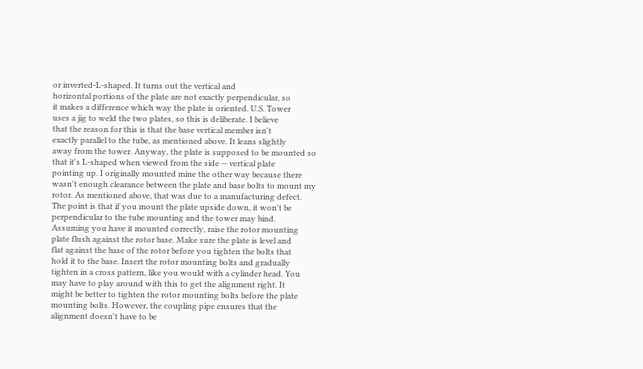or inverted-L-shaped. It turns out the vertical and
horizontal portions of the plate are not exactly perpendicular, so
it makes a difference which way the plate is oriented. U.S. Tower
uses a jig to weld the two plates, so this is deliberate. I believe
that the reason for this is that the base vertical member isn't
exactly parallel to the tube, as mentioned above. It leans slightly
away from the tower. Anyway, the plate is supposed to be mounted so
that it's L-shaped when viewed from the side -- vertical plate
pointing up. I originally mounted mine the other way because there
wasn't enough clearance between the plate and base bolts to mount my
rotor. As mentioned above, that was due to a manufacturing defect.
The point is that if you mount the plate upside down, it won't be
perpendicular to the tube mounting and the tower may bind.
Assuming you have it mounted correctly, raise the rotor mounting
plate flush against the rotor base. Make sure the plate is level and
flat against the base of the rotor before you tighten the bolts that
hold it to the base. Insert the rotor mounting bolts and gradually
tighten in a cross pattern, like you would with a cylinder head. You
may have to play around with this to get the alignment right. It
might be better to tighten the rotor mounting bolts before the plate
mounting bolts. However, the coupling pipe ensures that the
alignment doesn't have to be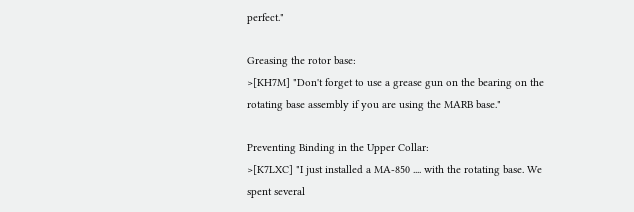perfect."

Greasing the rotor base:
>[KH7M] "Don't forget to use a grease gun on the bearing on the
rotating base assembly if you are using the MARB base."

Preventing Binding in the Upper Collar:
>[K7LXC] "I just installed a MA-850 .... with the rotating base. We
spent several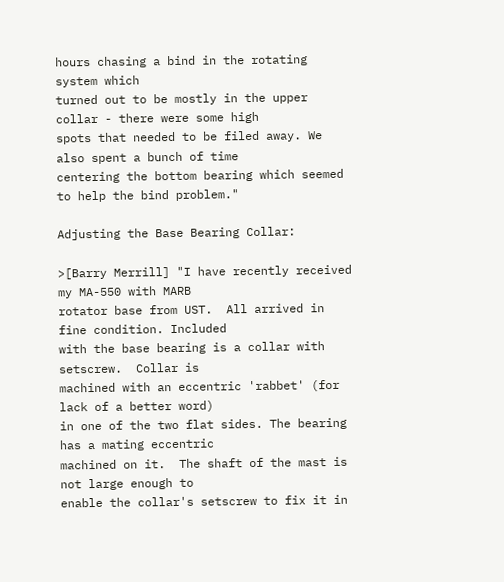hours chasing a bind in the rotating system which
turned out to be mostly in the upper collar - there were some high
spots that needed to be filed away. We also spent a bunch of time
centering the bottom bearing which seemed to help the bind problem."

Adjusting the Base Bearing Collar:

>[Barry Merrill] "I have recently received my MA-550 with MARB
rotator base from UST.  All arrived in fine condition. Included
with the base bearing is a collar with setscrew.  Collar is
machined with an eccentric 'rabbet' (for lack of a better word)
in one of the two flat sides. The bearing has a mating eccentric
machined on it.  The shaft of the mast is not large enough to
enable the collar's setscrew to fix it in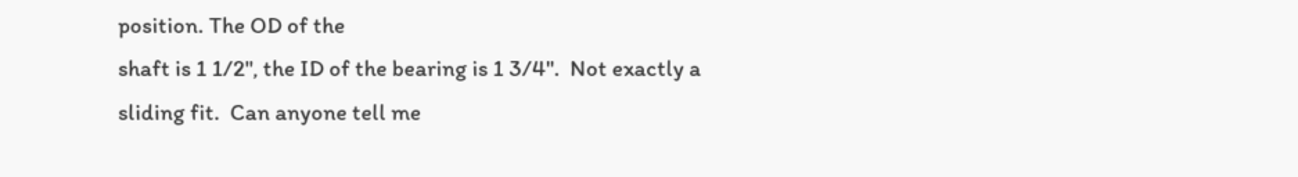position. The OD of the
shaft is 1 1/2", the ID of the bearing is 1 3/4".  Not exactly a
sliding fit.  Can anyone tell me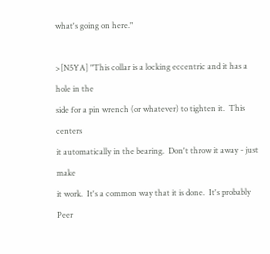what's going on here."

>[N5YA] "This collar is a locking eccentric and it has a hole in the
side for a pin wrench (or whatever) to tighten it.  This centers
it automatically in the bearing.  Don't throw it away - just make
it work.  It's a common way that it is done.  It's probably Peer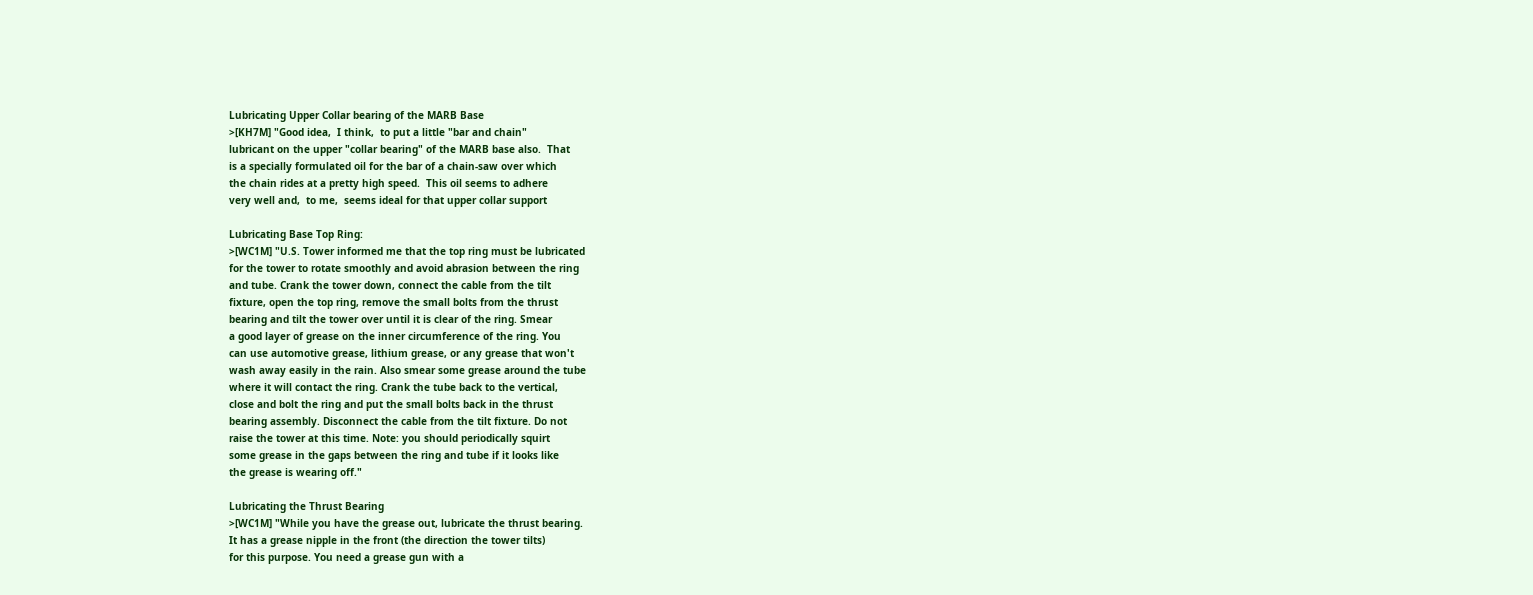Lubricating Upper Collar bearing of the MARB Base
>[KH7M] "Good idea,  I think,  to put a little "bar and chain"
lubricant on the upper "collar bearing" of the MARB base also.  That
is a specially formulated oil for the bar of a chain-saw over which
the chain rides at a pretty high speed.  This oil seems to adhere
very well and,  to me,  seems ideal for that upper collar support

Lubricating Base Top Ring:
>[WC1M] "U.S. Tower informed me that the top ring must be lubricated
for the tower to rotate smoothly and avoid abrasion between the ring
and tube. Crank the tower down, connect the cable from the tilt
fixture, open the top ring, remove the small bolts from the thrust
bearing and tilt the tower over until it is clear of the ring. Smear
a good layer of grease on the inner circumference of the ring. You
can use automotive grease, lithium grease, or any grease that won't
wash away easily in the rain. Also smear some grease around the tube
where it will contact the ring. Crank the tube back to the vertical,
close and bolt the ring and put the small bolts back in the thrust
bearing assembly. Disconnect the cable from the tilt fixture. Do not
raise the tower at this time. Note: you should periodically squirt
some grease in the gaps between the ring and tube if it looks like
the grease is wearing off."

Lubricating the Thrust Bearing
>[WC1M] "While you have the grease out, lubricate the thrust bearing.
It has a grease nipple in the front (the direction the tower tilts)
for this purpose. You need a grease gun with a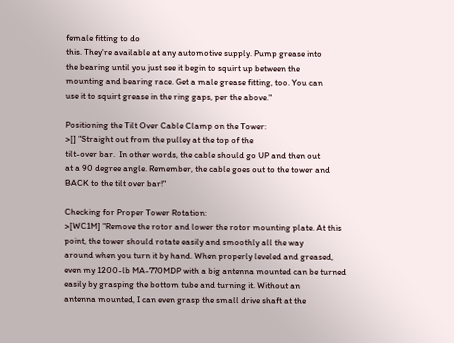female fitting to do
this. They're available at any automotive supply. Pump grease into
the bearing until you just see it begin to squirt up between the
mounting and bearing race. Get a male grease fitting, too. You can
use it to squirt grease in the ring gaps, per the above."

Positioning the Tilt Over Cable Clamp on the Tower:
>[] "Straight out from the pulley at the top of the
tilt-over bar.  In other words, the cable should go UP and then out
at a 90 degree angle. Remember, the cable goes out to the tower and
BACK to the tilt over bar!"

Checking for Proper Tower Rotation:
>[WC1M] "Remove the rotor and lower the rotor mounting plate. At this
point, the tower should rotate easily and smoothly all the way
around when you turn it by hand. When properly leveled and greased,
even my 1200-lb MA-770MDP with a big antenna mounted can be turned
easily by grasping the bottom tube and turning it. Without an
antenna mounted, I can even grasp the small drive shaft at the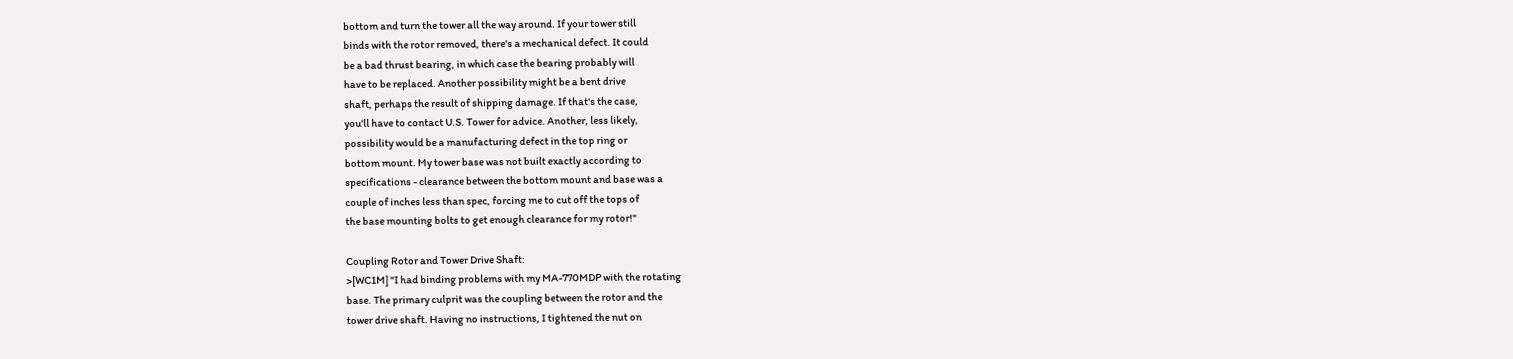bottom and turn the tower all the way around. If your tower still
binds with the rotor removed, there's a mechanical defect. It could
be a bad thrust bearing, in which case the bearing probably will
have to be replaced. Another possibility might be a bent drive
shaft, perhaps the result of shipping damage. If that's the case,
you'll have to contact U.S. Tower for advice. Another, less likely,
possibility would be a manufacturing defect in the top ring or
bottom mount. My tower base was not built exactly according to
specifications - clearance between the bottom mount and base was a
couple of inches less than spec, forcing me to cut off the tops of
the base mounting bolts to get enough clearance for my rotor!"

Coupling Rotor and Tower Drive Shaft:
>[WC1M] "I had binding problems with my MA-770MDP with the rotating
base. The primary culprit was the coupling between the rotor and the
tower drive shaft. Having no instructions, I tightened the nut on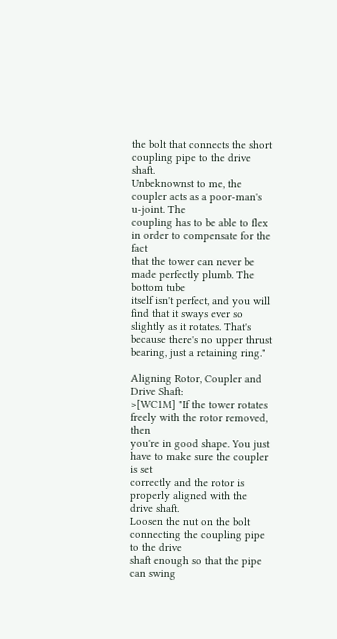the bolt that connects the short coupling pipe to the drive shaft.
Unbeknownst to me, the coupler acts as a poor-man's u-joint. The
coupling has to be able to flex in order to compensate for the fact
that the tower can never be made perfectly plumb. The bottom tube
itself isn't perfect, and you will find that it sways ever so
slightly as it rotates. That's because there's no upper thrust
bearing, just a retaining ring."

Aligning Rotor, Coupler and Drive Shaft:
>[WC1M] "If the tower rotates freely with the rotor removed, then
you're in good shape. You just have to make sure the coupler is set
correctly and the rotor is properly aligned with the drive shaft.
Loosen the nut on the bolt connecting the coupling pipe to the drive
shaft enough so that the pipe can swing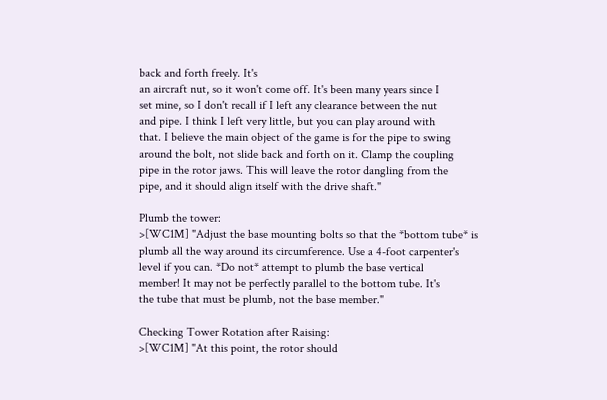back and forth freely. It's
an aircraft nut, so it won't come off. It's been many years since I
set mine, so I don't recall if I left any clearance between the nut
and pipe. I think I left very little, but you can play around with
that. I believe the main object of the game is for the pipe to swing
around the bolt, not slide back and forth on it. Clamp the coupling
pipe in the rotor jaws. This will leave the rotor dangling from the
pipe, and it should align itself with the drive shaft."

Plumb the tower:
>[WC1M] "Adjust the base mounting bolts so that the *bottom tube* is
plumb all the way around its circumference. Use a 4-foot carpenter's
level if you can. *Do not* attempt to plumb the base vertical
member! It may not be perfectly parallel to the bottom tube. It's
the tube that must be plumb, not the base member."

Checking Tower Rotation after Raising:
>[WC1M] "At this point, the rotor should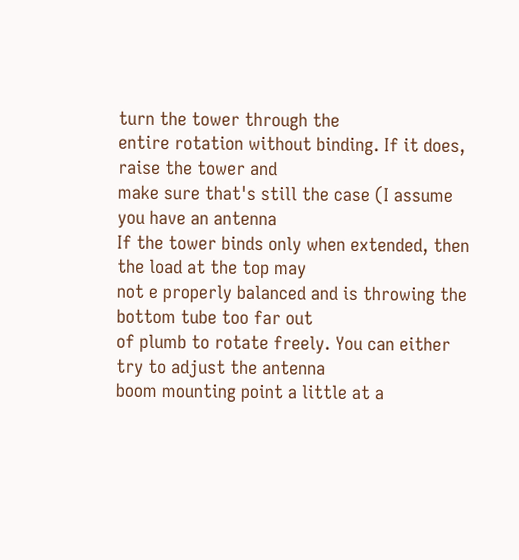turn the tower through the
entire rotation without binding. If it does, raise the tower and
make sure that's still the case (I assume you have an antenna
If the tower binds only when extended, then the load at the top may
not e properly balanced and is throwing the bottom tube too far out
of plumb to rotate freely. You can either try to adjust the antenna
boom mounting point a little at a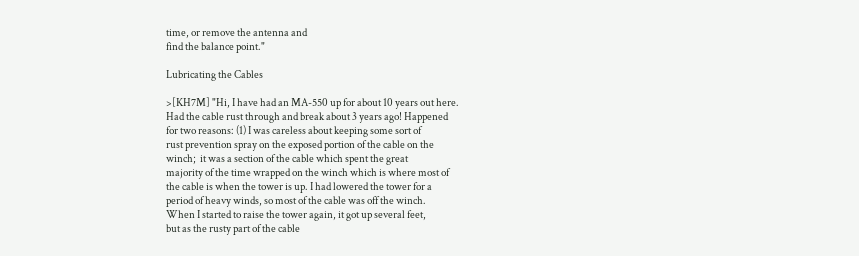time, or remove the antenna and
find the balance point."

Lubricating the Cables

>[KH7M] "Hi, I have had an MA-550 up for about 10 years out here.
Had the cable rust through and break about 3 years ago! Happened
for two reasons: (1) I was careless about keeping some sort of
rust prevention spray on the exposed portion of the cable on the
winch;  it was a section of the cable which spent the great
majority of the time wrapped on the winch which is where most of
the cable is when the tower is up. I had lowered the tower for a
period of heavy winds, so most of the cable was off the winch.
When I started to raise the tower again, it got up several feet,
but as the rusty part of the cable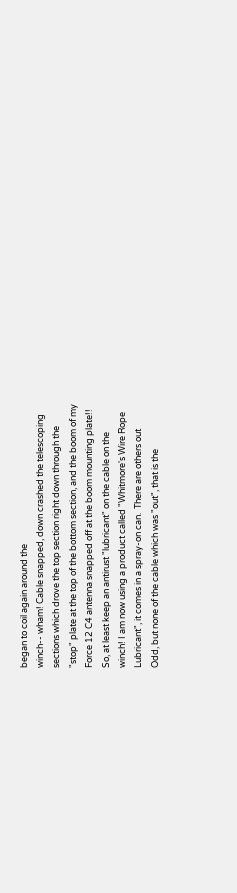began to coil again around the
winch-- wham! Cable snapped, down crashed the telescoping
sections which drove the top section right down through the
"stop" plate at the top of the bottom section, and the boom of my
Force 12 C4 antenna snapped off at the boom mounting plate!!
So, at least keep an antirust "lubricant" on the cable on the
winch! I am now using a product called "Whitmore's Wire Rope
Lubricant", it comes in a spray-on can.  There are others out
Odd, but none of the cable which was "out", that is the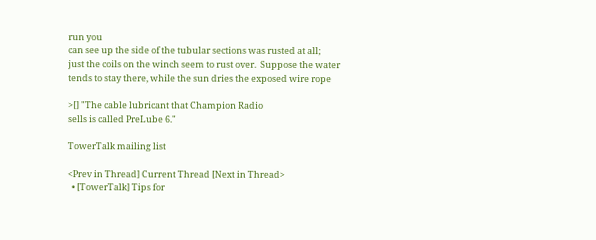run you
can see up the side of the tubular sections was rusted at all;
just the coils on the winch seem to rust over.  Suppose the water
tends to stay there, while the sun dries the exposed wire rope

>[] "The cable lubricant that Champion Radio
sells is called PreLube 6."

TowerTalk mailing list

<Prev in Thread] Current Thread [Next in Thread>
  • [TowerTalk] Tips for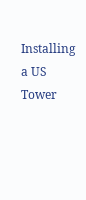Installing a US Tower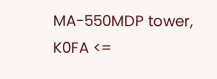MA-550MDP tower, K0FA <=